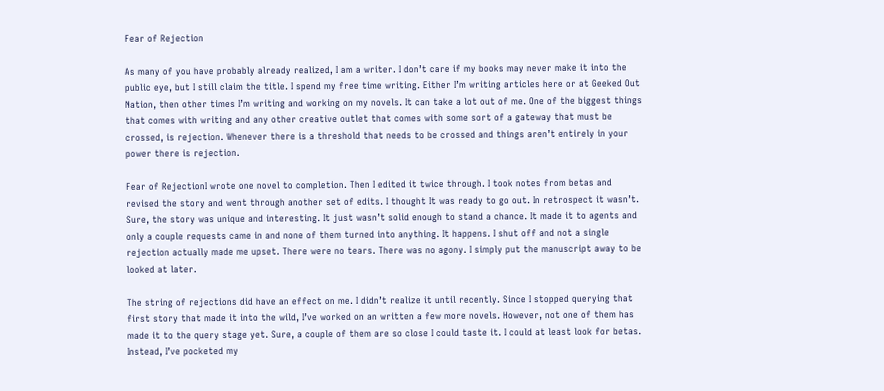Fear of Rejection

As many of you have probably already realized, I am a writer. I don’t care if my books may never make it into the public eye, but I still claim the title. I spend my free time writing. Either I’m writing articles here or at Geeked Out Nation, then other times I’m writing and working on my novels. It can take a lot out of me. One of the biggest things that comes with writing and any other creative outlet that comes with some sort of a gateway that must be crossed, is rejection. Whenever there is a threshold that needs to be crossed and things aren’t entirely in your power there is rejection.

Fear of RejectionI wrote one novel to completion. Then I edited it twice through. I took notes from betas and revised the story and went through another set of edits. I thought It was ready to go out. In retrospect it wasn’t. Sure, the story was unique and interesting. It just wasn’t solid enough to stand a chance. It made it to agents and only a couple requests came in and none of them turned into anything. It happens. I shut off and not a single rejection actually made me upset. There were no tears. There was no agony. I simply put the manuscript away to be looked at later.

The string of rejections did have an effect on me. I didn’t realize it until recently. Since I stopped querying that first story that made it into the wild, I’ve worked on an written a few more novels. However, not one of them has made it to the query stage yet. Sure, a couple of them are so close I could taste it. I could at least look for betas. Instead, I’ve pocketed my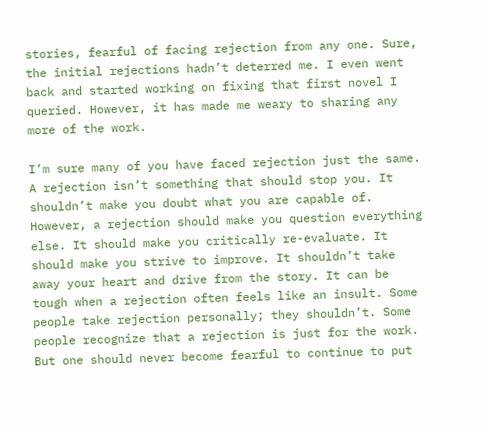stories, fearful of facing rejection from any one. Sure, the initial rejections hadn’t deterred me. I even went back and started working on fixing that first novel I queried. However, it has made me weary to sharing any more of the work.

I’m sure many of you have faced rejection just the same. A rejection isn’t something that should stop you. It shouldn’t make you doubt what you are capable of. However, a rejection should make you question everything else. It should make you critically re-evaluate. It should make you strive to improve. It shouldn’t take away your heart and drive from the story. It can be tough when a rejection often feels like an insult. Some people take rejection personally; they shouldn’t. Some people recognize that a rejection is just for the work. But one should never become fearful to continue to put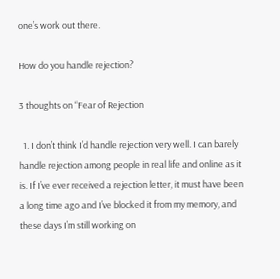one’s work out there.

How do you handle rejection?

3 thoughts on “Fear of Rejection

  1. I don’t think I’d handle rejection very well. I can barely handle rejection among people in real life and online as it is. If I’ve ever received a rejection letter, it must have been a long time ago and I’ve blocked it from my memory, and these days I’m still working on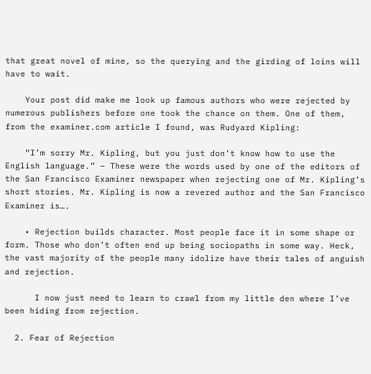that great novel of mine, so the querying and the girding of loins will have to wait.

    Your post did make me look up famous authors who were rejected by numerous publishers before one took the chance on them. One of them, from the examiner.com article I found, was Rudyard Kipling:

    “I’m sorry Mr. Kipling, but you just don’t know how to use the English language.” – These were the words used by one of the editors of the San Francisco Examiner newspaper when rejecting one of Mr. Kipling’s short stories. Mr. Kipling is now a revered author and the San Francisco Examiner is….

    • Rejection builds character. Most people face it in some shape or form. Those who don’t often end up being sociopaths in some way. Heck, the vast majority of the people many idolize have their tales of anguish and rejection.

      I now just need to learn to crawl from my little den where I’ve been hiding from rejection.

  2. Fear of Rejection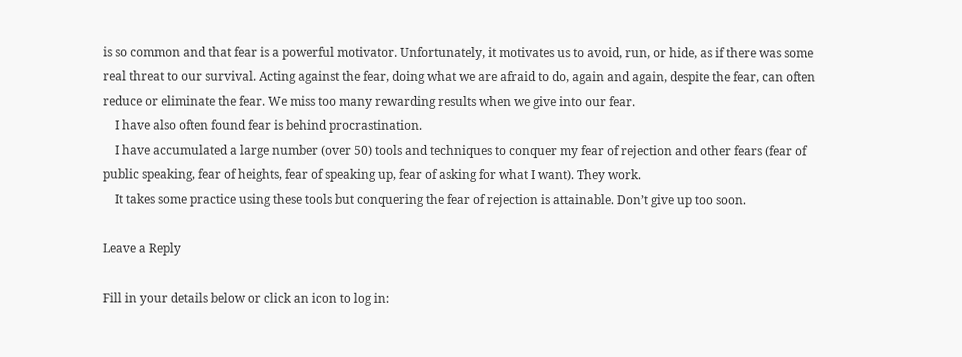is so common and that fear is a powerful motivator. Unfortunately, it motivates us to avoid, run, or hide, as if there was some real threat to our survival. Acting against the fear, doing what we are afraid to do, again and again, despite the fear, can often reduce or eliminate the fear. We miss too many rewarding results when we give into our fear.
    I have also often found fear is behind procrastination.
    I have accumulated a large number (over 50) tools and techniques to conquer my fear of rejection and other fears (fear of public speaking, fear of heights, fear of speaking up, fear of asking for what I want). They work.
    It takes some practice using these tools but conquering the fear of rejection is attainable. Don’t give up too soon.

Leave a Reply

Fill in your details below or click an icon to log in: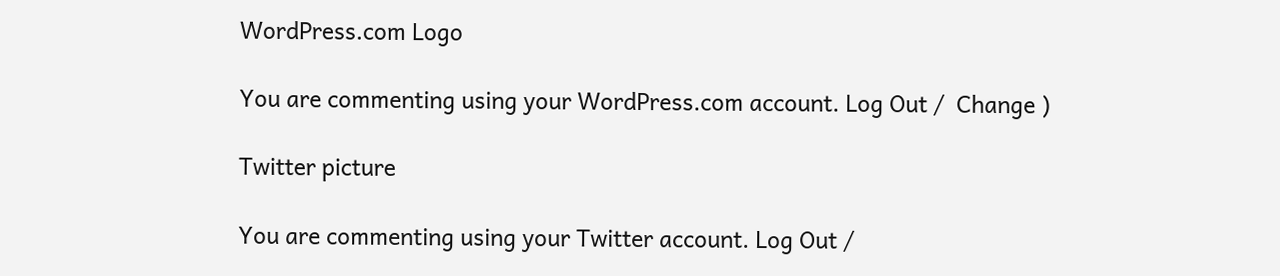WordPress.com Logo

You are commenting using your WordPress.com account. Log Out /  Change )

Twitter picture

You are commenting using your Twitter account. Log Out /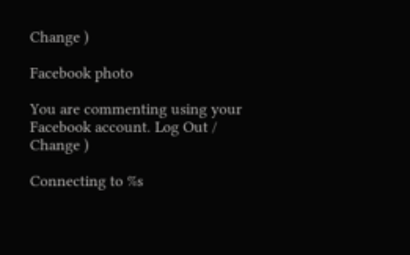Change )

Facebook photo

You are commenting using your Facebook account. Log Out /  Change )

Connecting to %s